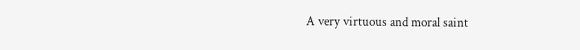A very virtuous and moral saint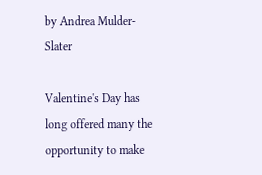by Andrea Mulder-Slater

Valentine's Day has long offered many the opportunity to make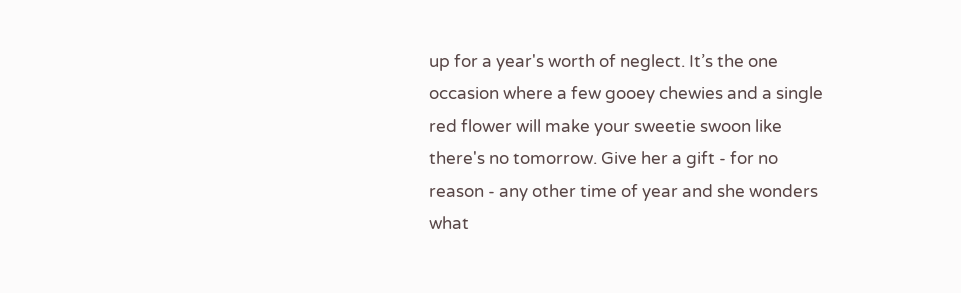up for a year's worth of neglect. It’s the one occasion where a few gooey chewies and a single red flower will make your sweetie swoon like there's no tomorrow. Give her a gift - for no reason - any other time of year and she wonders what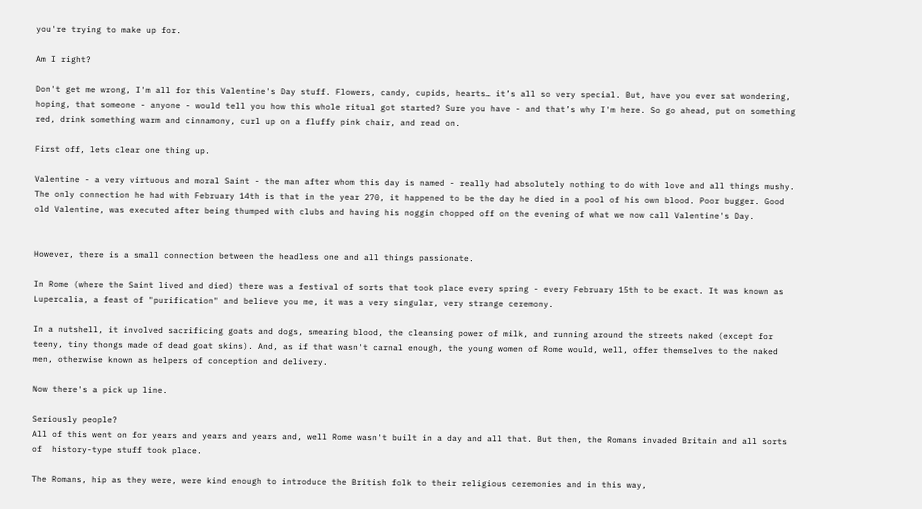you're trying to make up for.

Am I right?

Don't get me wrong, I'm all for this Valentine's Day stuff. Flowers, candy, cupids, hearts… it’s all so very special. But, have you ever sat wondering, hoping, that someone - anyone - would tell you how this whole ritual got started? Sure you have - and that’s why I'm here. So go ahead, put on something red, drink something warm and cinnamony, curl up on a fluffy pink chair, and read on.

First off, lets clear one thing up.

Valentine - a very virtuous and moral Saint - the man after whom this day is named - really had absolutely nothing to do with love and all things mushy. The only connection he had with February 14th is that in the year 270, it happened to be the day he died in a pool of his own blood. Poor bugger. Good old Valentine, was executed after being thumped with clubs and having his noggin chopped off on the evening of what we now call Valentine's Day.


However, there is a small connection between the headless one and all things passionate.

In Rome (where the Saint lived and died) there was a festival of sorts that took place every spring - every February 15th to be exact. It was known as Lupercalia, a feast of "purification" and believe you me, it was a very singular, very strange ceremony.

In a nutshell, it involved sacrificing goats and dogs, smearing blood, the cleansing power of milk, and running around the streets naked (except for teeny, tiny thongs made of dead goat skins). And, as if that wasn't carnal enough, the young women of Rome would, well, offer themselves to the naked men, otherwise known as helpers of conception and delivery.

Now there's a pick up line.

Seriously people?
All of this went on for years and years and years and, well Rome wasn't built in a day and all that. But then, the Romans invaded Britain and all sorts of  history-type stuff took place.

The Romans, hip as they were, were kind enough to introduce the British folk to their religious ceremonies and in this way,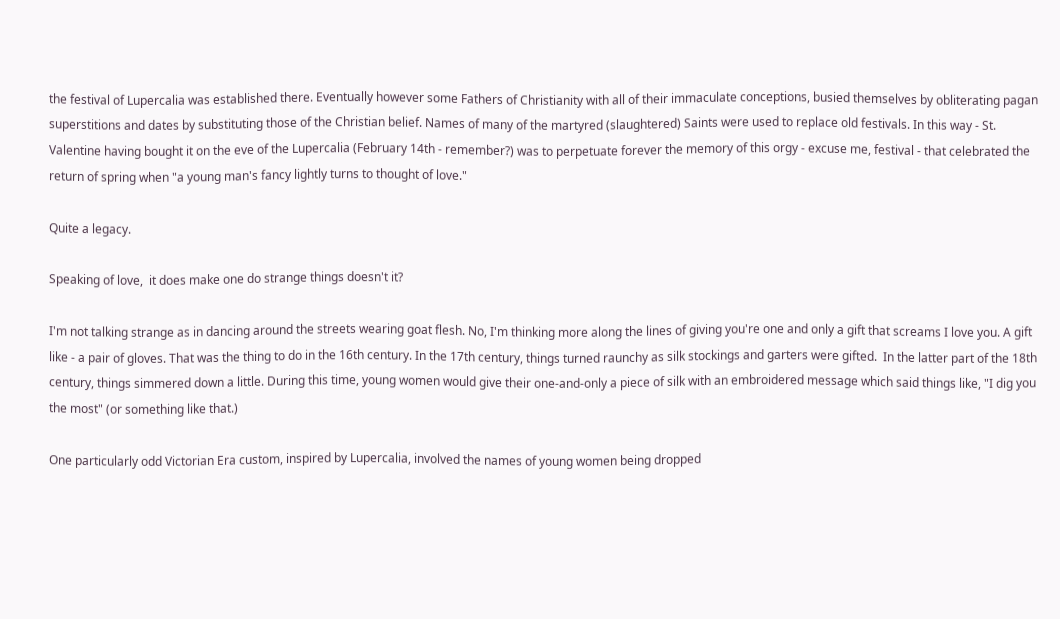the festival of Lupercalia was established there. Eventually however some Fathers of Christianity with all of their immaculate conceptions, busied themselves by obliterating pagan superstitions and dates by substituting those of the Christian belief. Names of many of the martyred (slaughtered) Saints were used to replace old festivals. In this way - St. Valentine having bought it on the eve of the Lupercalia (February 14th - remember?) was to perpetuate forever the memory of this orgy - excuse me, festival - that celebrated the return of spring when "a young man's fancy lightly turns to thought of love."

Quite a legacy.

Speaking of love,  it does make one do strange things doesn't it?

I'm not talking strange as in dancing around the streets wearing goat flesh. No, I'm thinking more along the lines of giving you're one and only a gift that screams I love you. A gift like - a pair of gloves. That was the thing to do in the 16th century. In the 17th century, things turned raunchy as silk stockings and garters were gifted.  In the latter part of the 18th century, things simmered down a little. During this time, young women would give their one-and-only a piece of silk with an embroidered message which said things like, "I dig you the most" (or something like that.)

One particularly odd Victorian Era custom, inspired by Lupercalia, involved the names of young women being dropped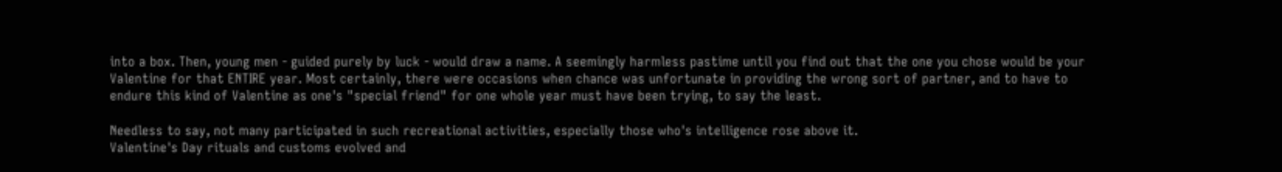into a box. Then, young men - guided purely by luck - would draw a name. A seemingly harmless pastime until you find out that the one you chose would be your Valentine for that ENTIRE year. Most certainly, there were occasions when chance was unfortunate in providing the wrong sort of partner, and to have to endure this kind of Valentine as one's "special friend" for one whole year must have been trying, to say the least.

Needless to say, not many participated in such recreational activities, especially those who's intelligence rose above it.
Valentine's Day rituals and customs evolved and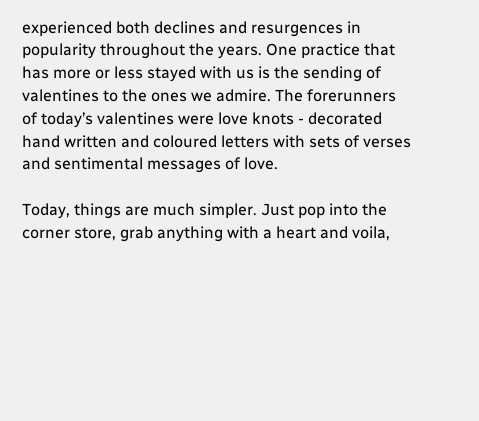experienced both declines and resurgences in popularity throughout the years. One practice that has more or less stayed with us is the sending of valentines to the ones we admire. The forerunners of today’s valentines were love knots - decorated hand written and coloured letters with sets of verses and sentimental messages of love.

Today, things are much simpler. Just pop into the corner store, grab anything with a heart and voila,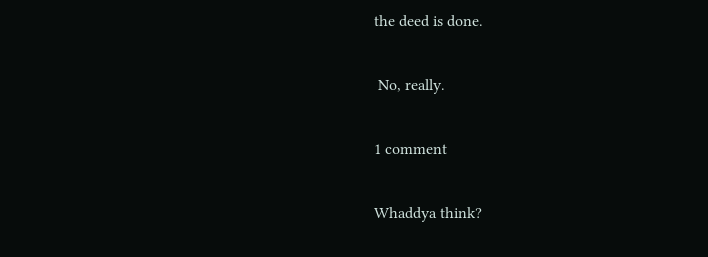the deed is done.

 No, really.

1 comment

Whaddya think?